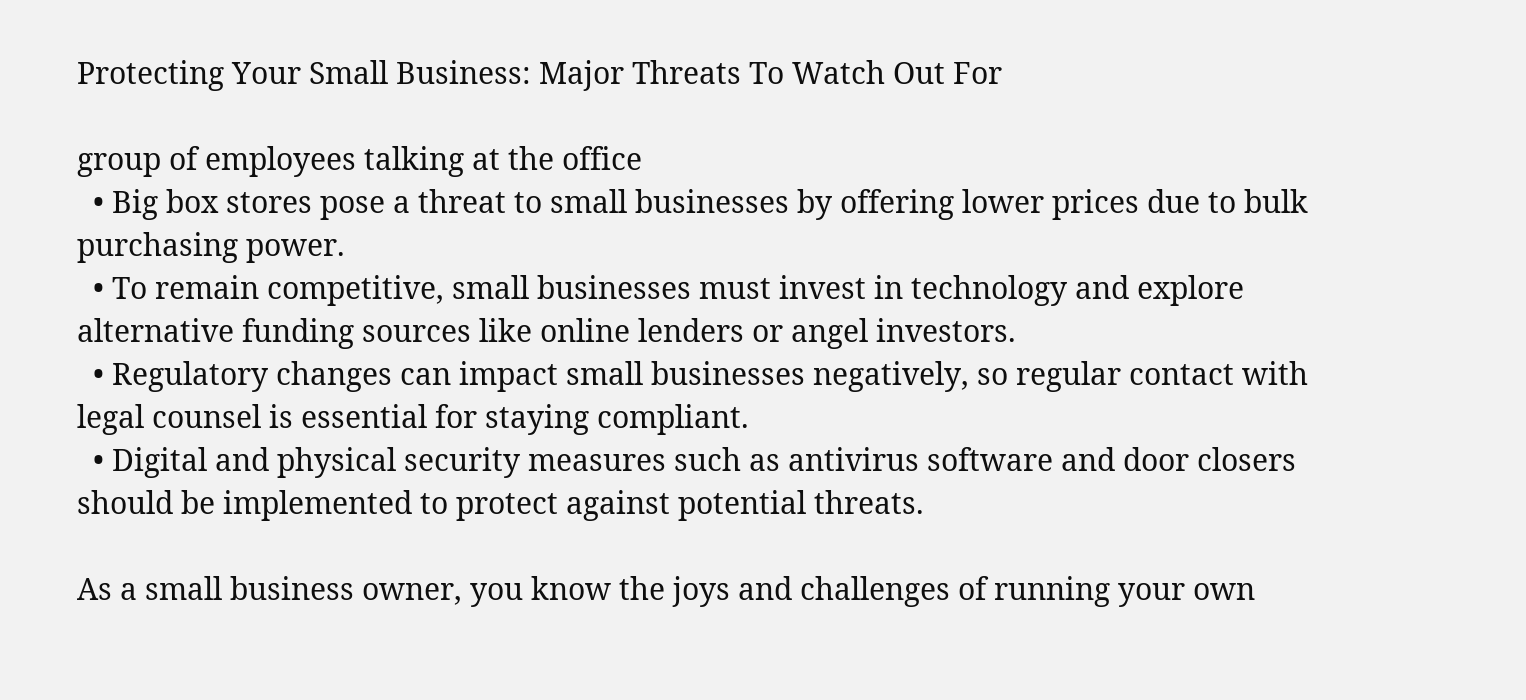Protecting Your Small Business: Major Threats To Watch Out For

group of employees talking at the office
  • Big box stores pose a threat to small businesses by offering lower prices due to bulk purchasing power.
  • To remain competitive, small businesses must invest in technology and explore alternative funding sources like online lenders or angel investors.
  • Regulatory changes can impact small businesses negatively, so regular contact with legal counsel is essential for staying compliant.
  • Digital and physical security measures such as antivirus software and door closers should be implemented to protect against potential threats.

As a small business owner, you know the joys and challenges of running your own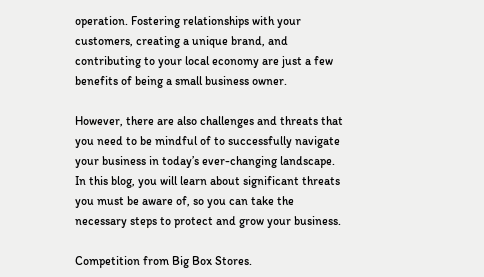operation. Fostering relationships with your customers, creating a unique brand, and contributing to your local economy are just a few benefits of being a small business owner.

However, there are also challenges and threats that you need to be mindful of to successfully navigate your business in today’s ever-changing landscape. In this blog, you will learn about significant threats you must be aware of, so you can take the necessary steps to protect and grow your business.

Competition from Big Box Stores.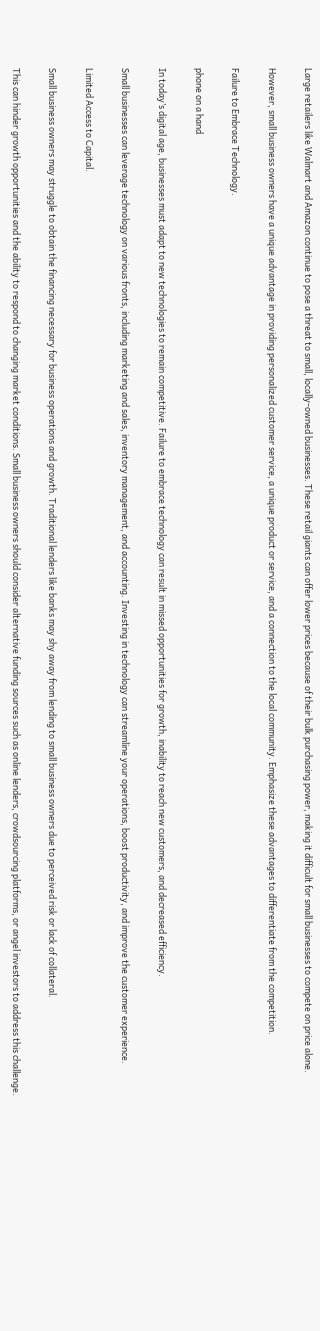Large retailers like Walmart and Amazon continue to pose a threat to small, locally-owned businesses. These retail giants can offer lower prices because of their bulk purchasing power, making it difficult for small businesses to compete on price alone.

However, small business owners have a unique advantage in providing personalized customer service, a unique product or service, and a connection to the local community. Emphasize these advantages to differentiate from the competition.

Failure to Embrace Technology.

phone on a hand

In today’s digital age, businesses must adapt to new technologies to remain competitive. Failure to embrace technology can result in missed opportunities for growth, inability to reach new customers, and decreased efficiency.

Small businesses can leverage technology on various fronts, including marketing and sales, inventory management, and accounting. Investing in technology can streamline your operations, boost productivity, and improve the customer experience.

Limited Access to Capital.

Small business owners may struggle to obtain the financing necessary for business operations and growth. Traditional lenders like banks may shy away from lending to small business owners due to perceived risk or lack of collateral.

This can hinder growth opportunities and the ability to respond to changing market conditions. Small business owners should consider alternative funding sources such as online lenders, crowdsourcing platforms, or angel investors to address this challenge.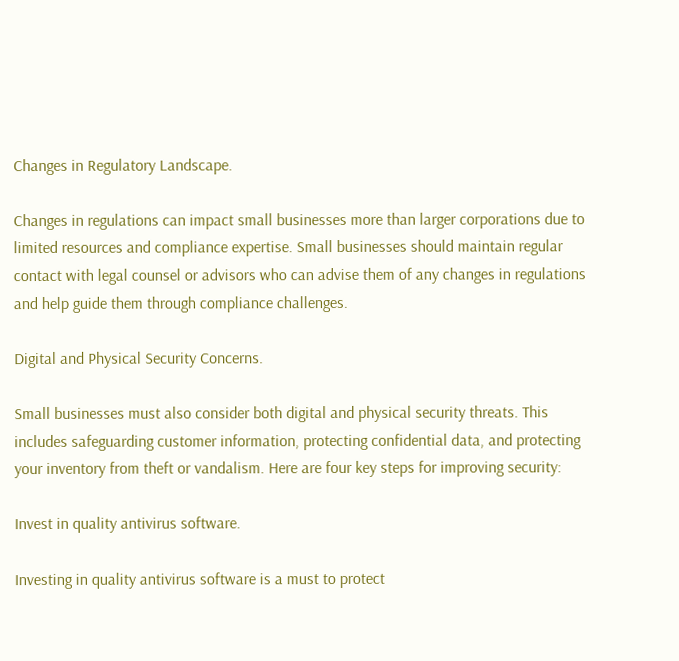Changes in Regulatory Landscape.

Changes in regulations can impact small businesses more than larger corporations due to limited resources and compliance expertise. Small businesses should maintain regular contact with legal counsel or advisors who can advise them of any changes in regulations and help guide them through compliance challenges.

Digital and Physical Security Concerns.

Small businesses must also consider both digital and physical security threats. This includes safeguarding customer information, protecting confidential data, and protecting your inventory from theft or vandalism. Here are four key steps for improving security:

Invest in quality antivirus software.

Investing in quality antivirus software is a must to protect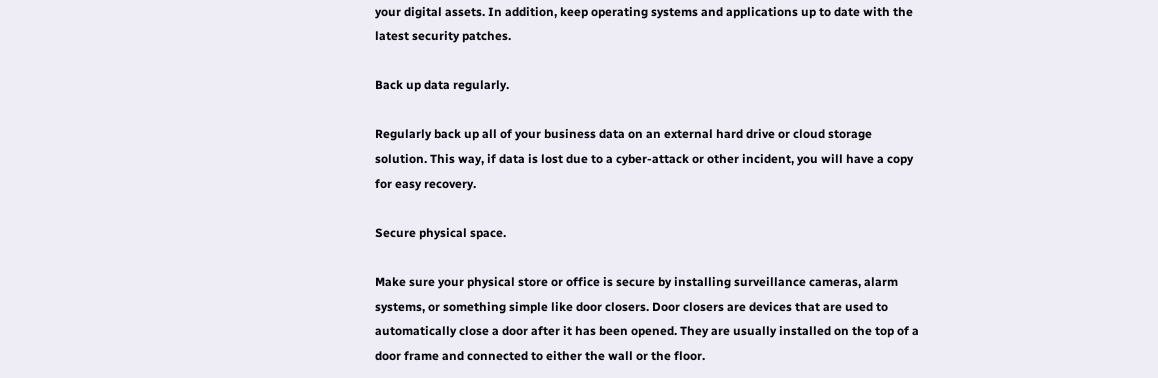your digital assets. In addition, keep operating systems and applications up to date with the latest security patches.

Back up data regularly.

Regularly back up all of your business data on an external hard drive or cloud storage solution. This way, if data is lost due to a cyber-attack or other incident, you will have a copy for easy recovery.

Secure physical space.

Make sure your physical store or office is secure by installing surveillance cameras, alarm systems, or something simple like door closers. Door closers are devices that are used to automatically close a door after it has been opened. They are usually installed on the top of a door frame and connected to either the wall or the floor.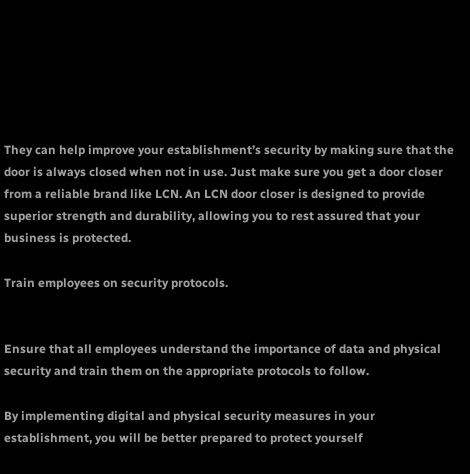They can help improve your establishment’s security by making sure that the door is always closed when not in use. Just make sure you get a door closer from a reliable brand like LCN. An LCN door closer is designed to provide superior strength and durability, allowing you to rest assured that your business is protected.

Train employees on security protocols.


Ensure that all employees understand the importance of data and physical security and train them on the appropriate protocols to follow.

By implementing digital and physical security measures in your establishment, you will be better prepared to protect yourself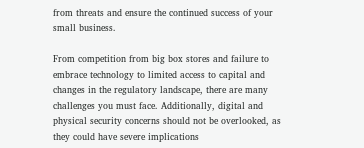from threats and ensure the continued success of your small business.

From competition from big box stores and failure to embrace technology to limited access to capital and changes in the regulatory landscape, there are many challenges you must face. Additionally, digital and physical security concerns should not be overlooked, as they could have severe implications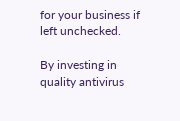for your business if left unchecked.

By investing in quality antivirus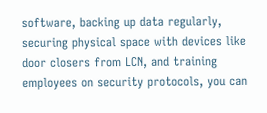software, backing up data regularly, securing physical space with devices like door closers from LCN, and training employees on security protocols, you can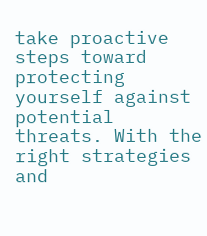take proactive steps toward protecting yourself against potential threats. With the right strategies and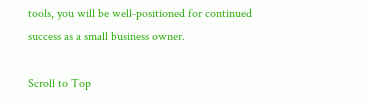tools, you will be well-positioned for continued success as a small business owner.

Scroll to Top